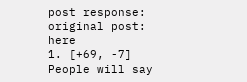post response:
original post: here
1. [+69, -7]
People will say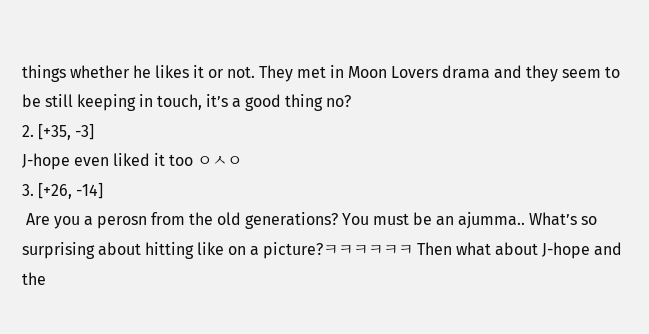things whether he likes it or not. They met in Moon Lovers drama and they seem to be still keeping in touch, it’s a good thing no?
2. [+35, -3]
J-hope even liked it too ㅇㅅㅇ
3. [+26, -14]
 Are you a perosn from the old generations? You must be an ajumma.. What’s so surprising about hitting like on a picture?ㅋㅋㅋㅋㅋㅋ Then what about J-hope and the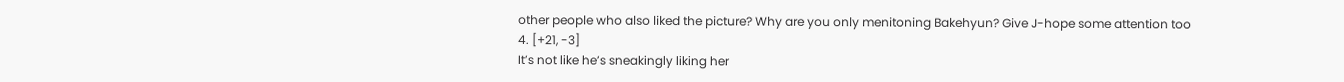other people who also liked the picture? Why are you only menitoning Bakehyun? Give J-hope some attention too
4. [+21, -3]
It’s not like he’s sneakingly liking her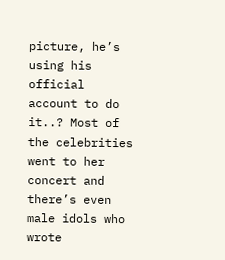picture, he’s using his official account to do it..? Most of the celebrities went to her concert and there’s even male idols who wrote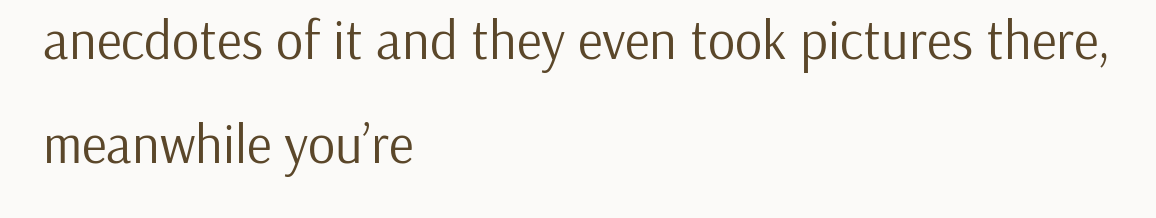anecdotes of it and they even took pictures there, meanwhile you’re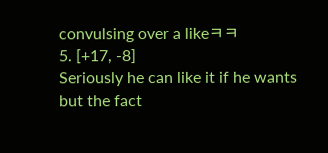convulsing over a likeㅋㅋ
5. [+17, -8]
Seriously he can like it if he wants but the fact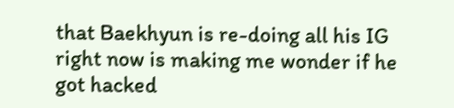that Baekhyun is re-doing all his IG right now is making me wonder if he got hacked